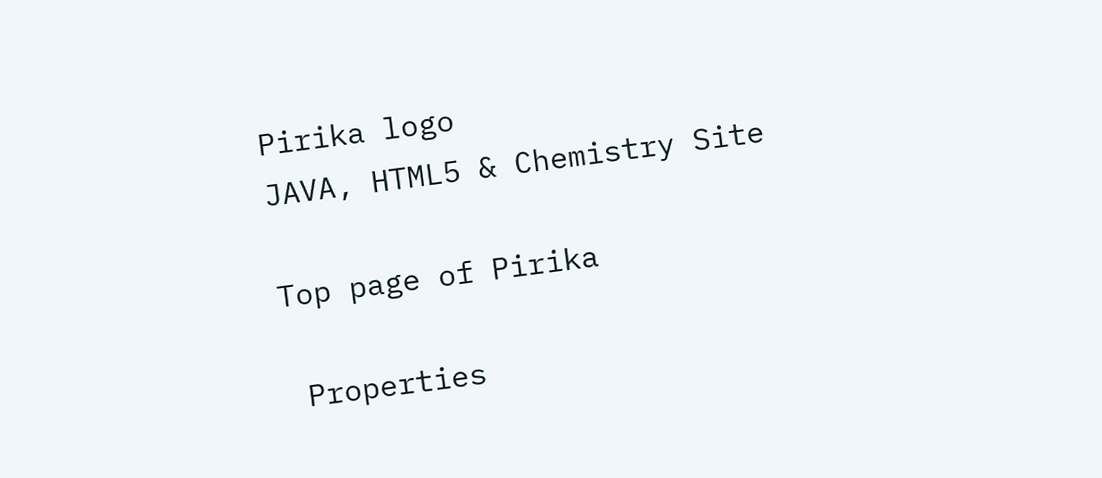Pirika logo
JAVA, HTML5 & Chemistry Site

Top page of Pirika

 Properties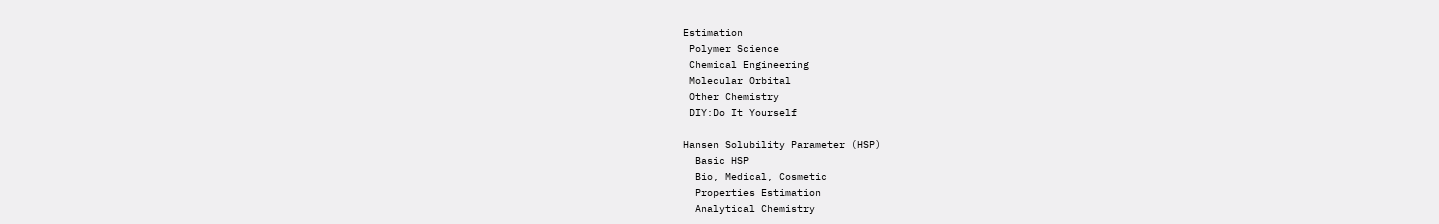Estimation
 Polymer Science
 Chemical Engineering
 Molecular Orbital
 Other Chemistry
 DIY:Do It Yourself

Hansen Solubility Parameter (HSP)
  Basic HSP
  Bio, Medical, Cosmetic
  Properties Estimation
  Analytical Chemistry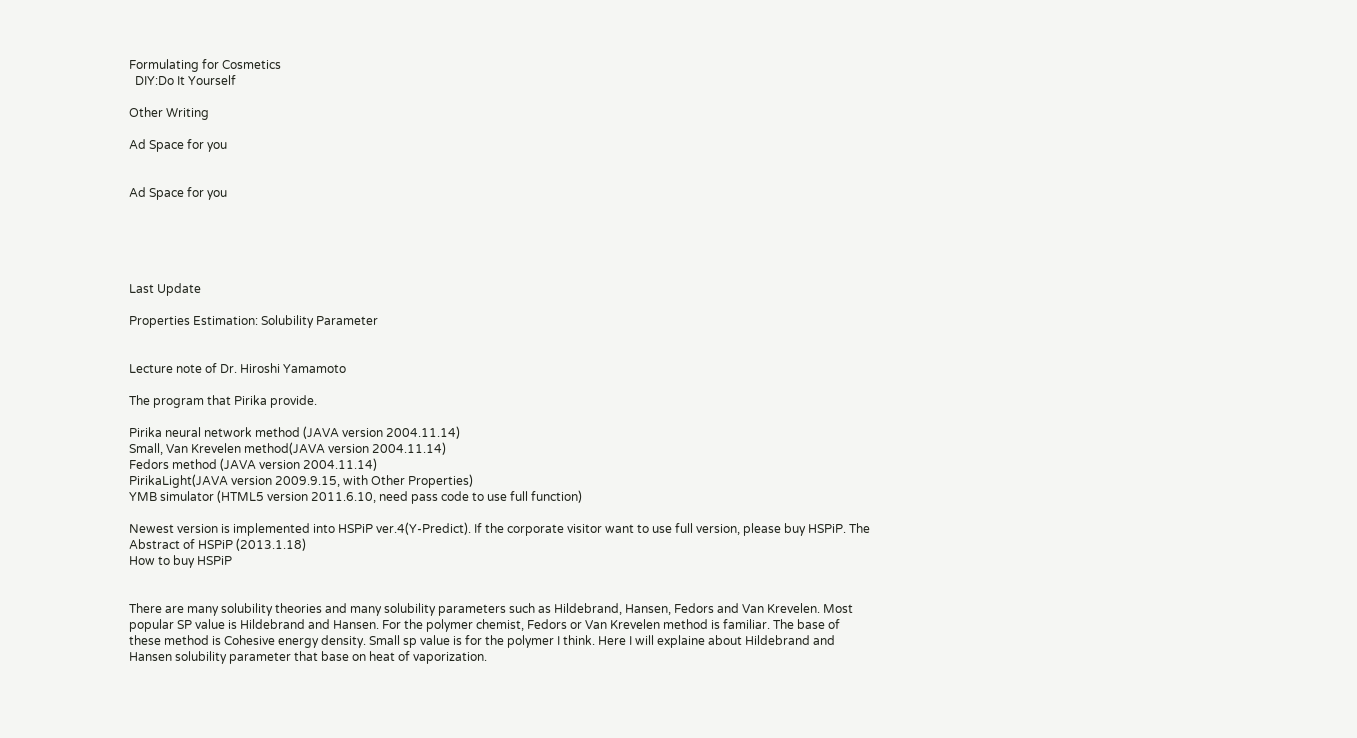Formulating for Cosmetics
  DIY:Do It Yourself

Other Writing

Ad Space for you


Ad Space for you





Last Update

Properties Estimation: Solubility Parameter


Lecture note of Dr. Hiroshi Yamamoto

The program that Pirika provide.

Pirika neural network method (JAVA version 2004.11.14)
Small, Van Krevelen method(JAVA version 2004.11.14)
Fedors method (JAVA version 2004.11.14)
PirikaLight(JAVA version 2009.9.15, with Other Properties)
YMB simulator (HTML5 version 2011.6.10, need pass code to use full function)

Newest version is implemented into HSPiP ver.4(Y-Predict). If the corporate visitor want to use full version, please buy HSPiP. The Abstract of HSPiP (2013.1.18)
How to buy HSPiP


There are many solubility theories and many solubility parameters such as Hildebrand, Hansen, Fedors and Van Krevelen. Most popular SP value is Hildebrand and Hansen. For the polymer chemist, Fedors or Van Krevelen method is familiar. The base of these method is Cohesive energy density. Small sp value is for the polymer I think. Here I will explaine about Hildebrand and Hansen solubility parameter that base on heat of vaporization.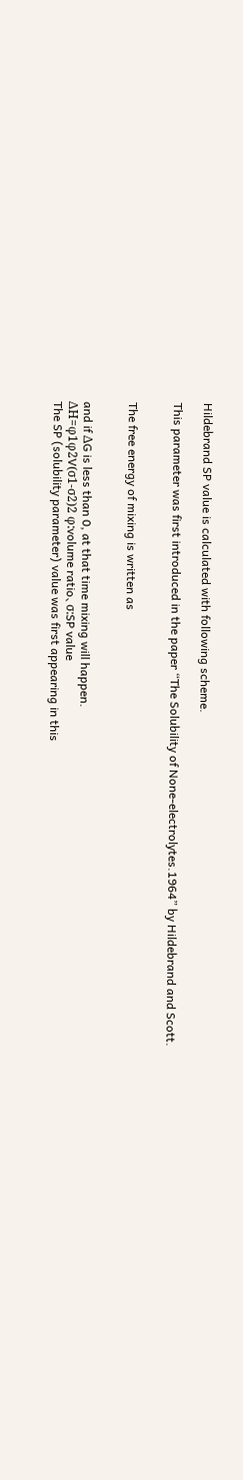Hildebrand SP value is calculated with following scheme.

This parameter was first introduced in the paper “The Solubility of None-electrolytes.1964” by Hildebrand and Scott.


The free energy of mixing is written as


and if ΔG is less than 0, at that time mixing will happen.
ΔH=φ1φ2V(σ1-σ2)2 φ:volume ratio、σ:SP value
The SP (solubility parameter) value was first appearing in this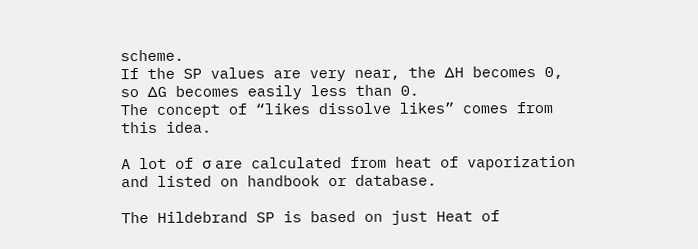scheme.
If the SP values are very near, the ΔH becomes 0, so ΔG becomes easily less than 0.
The concept of “likes dissolve likes” comes from this idea.

A lot of σ are calculated from heat of vaporization and listed on handbook or database.

The Hildebrand SP is based on just Heat of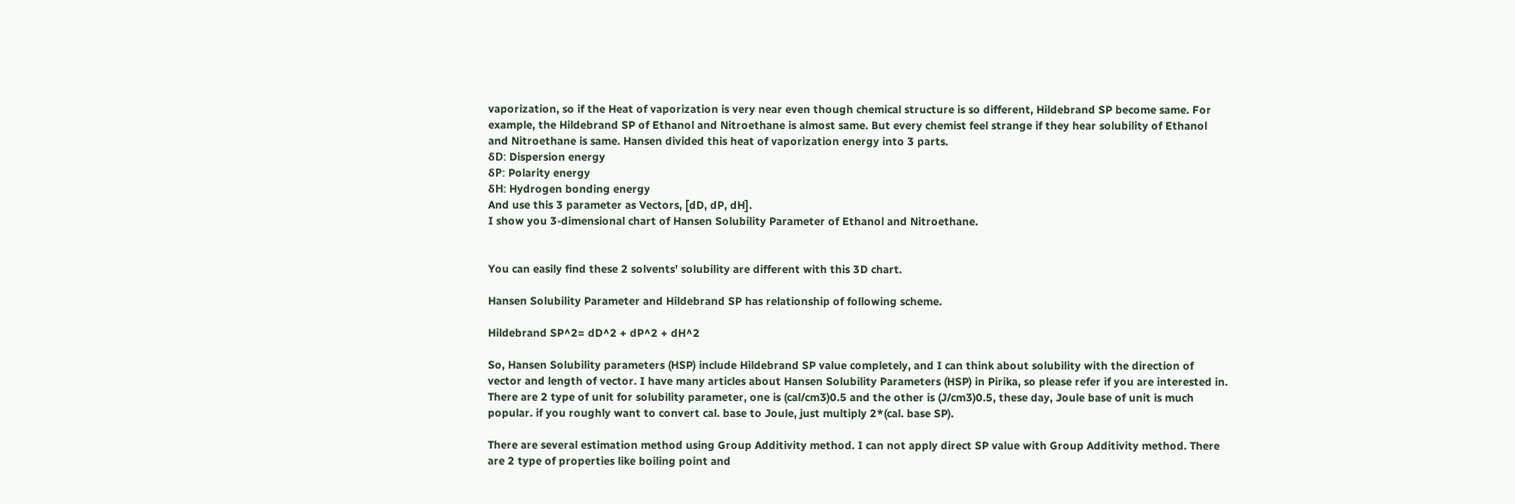vaporization, so if the Heat of vaporization is very near even though chemical structure is so different, Hildebrand SP become same. For example, the Hildebrand SP of Ethanol and Nitroethane is almost same. But every chemist feel strange if they hear solubility of Ethanol and Nitroethane is same. Hansen divided this heat of vaporization energy into 3 parts.
δD: Dispersion energy
δP: Polarity energy
δH: Hydrogen bonding energy
And use this 3 parameter as Vectors, [dD, dP, dH].
I show you 3-dimensional chart of Hansen Solubility Parameter of Ethanol and Nitroethane.


You can easily find these 2 solvents' solubility are different with this 3D chart.

Hansen Solubility Parameter and Hildebrand SP has relationship of following scheme.

Hildebrand SP^2= dD^2 + dP^2 + dH^2

So, Hansen Solubility parameters (HSP) include Hildebrand SP value completely, and I can think about solubility with the direction of vector and length of vector. I have many articles about Hansen Solubility Parameters (HSP) in Pirika, so please refer if you are interested in. There are 2 type of unit for solubility parameter, one is (cal/cm3)0.5 and the other is (J/cm3)0.5, these day, Joule base of unit is much popular. if you roughly want to convert cal. base to Joule, just multiply 2*(cal. base SP).

There are several estimation method using Group Additivity method. I can not apply direct SP value with Group Additivity method. There are 2 type of properties like boiling point and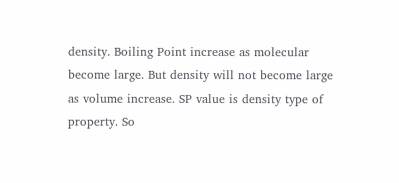density. Boiling Point increase as molecular become large. But density will not become large as volume increase. SP value is density type of property. So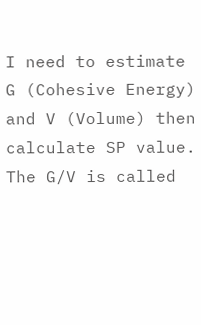I need to estimate G (Cohesive Energy) and V (Volume) then calculate SP value. The G/V is called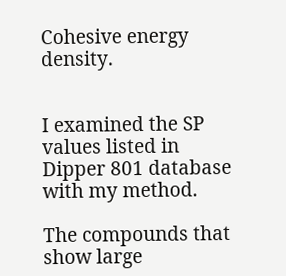Cohesive energy density.


I examined the SP values listed in Dipper 801 database with my method.

The compounds that show large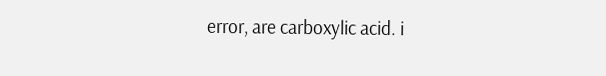error, are carboxylic acid. i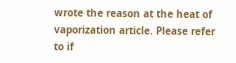wrote the reason at the heat of vaporization article. Please refer to if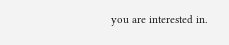you are interested in.